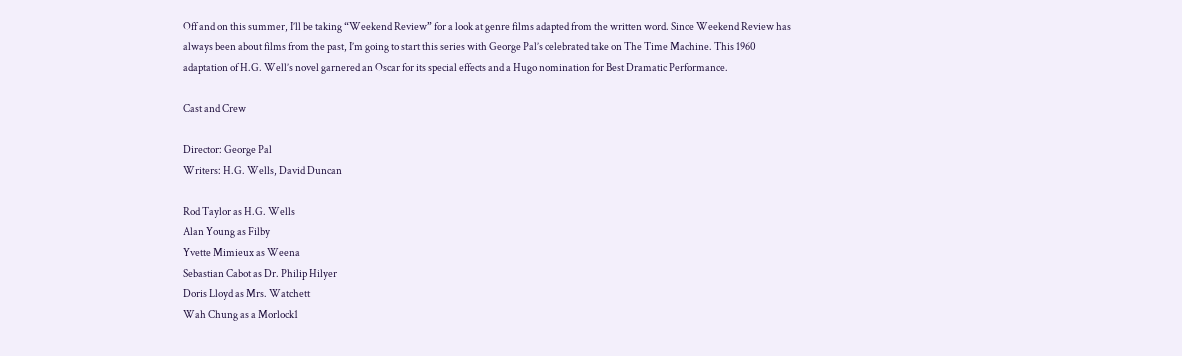Off and on this summer, I’ll be taking “Weekend Review” for a look at genre films adapted from the written word. Since Weekend Review has always been about films from the past, I’m going to start this series with George Pal’s celebrated take on The Time Machine. This 1960 adaptation of H.G. Well’s novel garnered an Oscar for its special effects and a Hugo nomination for Best Dramatic Performance.

Cast and Crew

Director: George Pal
Writers: H.G. Wells, David Duncan

Rod Taylor as H.G. Wells
Alan Young as Filby
Yvette Mimieux as Weena
Sebastian Cabot as Dr. Philip Hilyer
Doris Lloyd as Mrs. Watchett
Wah Chung as a Morlock1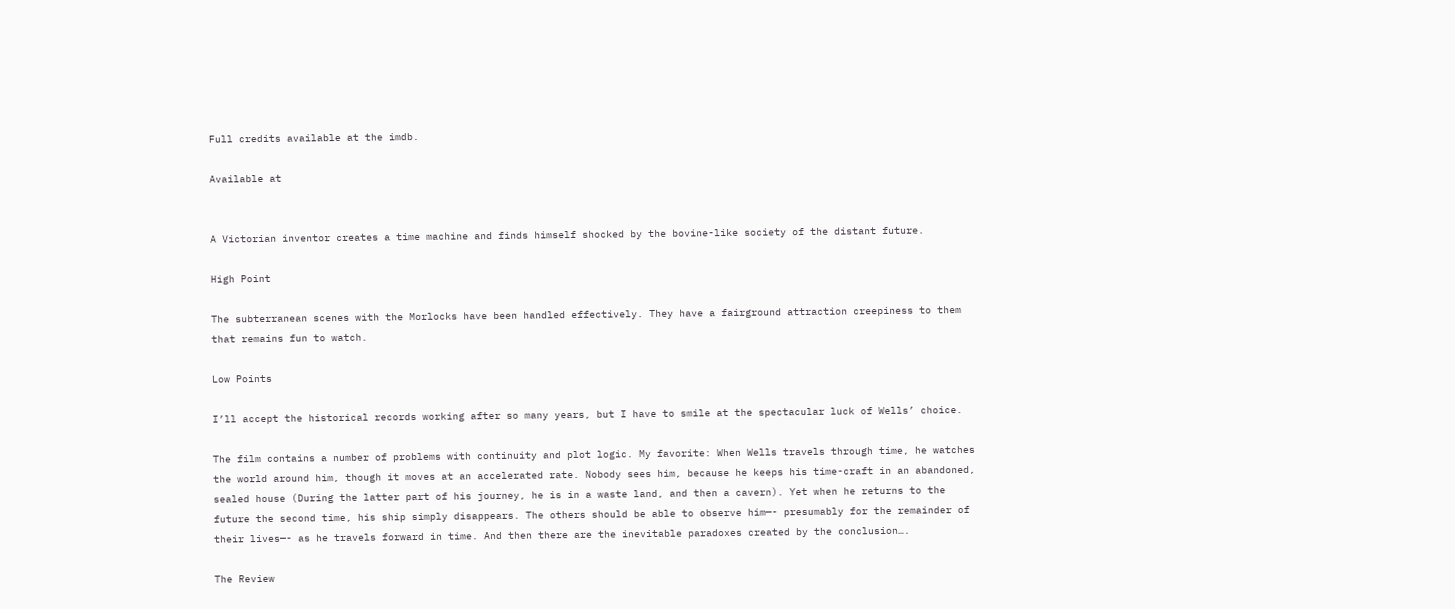Full credits available at the imdb.

Available at


A Victorian inventor creates a time machine and finds himself shocked by the bovine-like society of the distant future.

High Point

The subterranean scenes with the Morlocks have been handled effectively. They have a fairground attraction creepiness to them that remains fun to watch.

Low Points

I’ll accept the historical records working after so many years, but I have to smile at the spectacular luck of Wells’ choice.

The film contains a number of problems with continuity and plot logic. My favorite: When Wells travels through time, he watches the world around him, though it moves at an accelerated rate. Nobody sees him, because he keeps his time-craft in an abandoned, sealed house (During the latter part of his journey, he is in a waste land, and then a cavern). Yet when he returns to the future the second time, his ship simply disappears. The others should be able to observe him—- presumably for the remainder of their lives—- as he travels forward in time. And then there are the inevitable paradoxes created by the conclusion….

The Review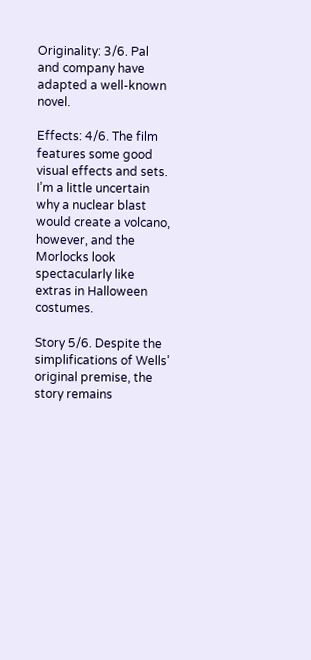Originality: 3/6. Pal and company have adapted a well-known novel.

Effects: 4/6. The film features some good visual effects and sets. I’m a little uncertain why a nuclear blast would create a volcano, however, and the Morlocks look spectacularly like extras in Halloween costumes.

Story 5/6. Despite the simplifications of Wells’ original premise, the story remains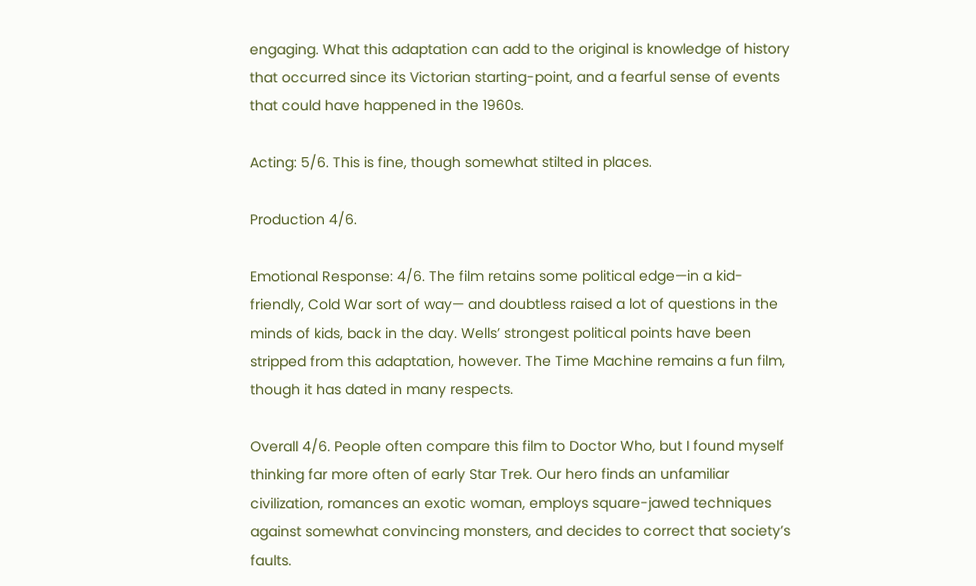engaging. What this adaptation can add to the original is knowledge of history that occurred since its Victorian starting-point, and a fearful sense of events that could have happened in the 1960s.

Acting: 5/6. This is fine, though somewhat stilted in places.

Production 4/6.

Emotional Response: 4/6. The film retains some political edge—in a kid-friendly, Cold War sort of way— and doubtless raised a lot of questions in the minds of kids, back in the day. Wells’ strongest political points have been stripped from this adaptation, however. The Time Machine remains a fun film, though it has dated in many respects.

Overall 4/6. People often compare this film to Doctor Who, but I found myself thinking far more often of early Star Trek. Our hero finds an unfamiliar civilization, romances an exotic woman, employs square-jawed techniques against somewhat convincing monsters, and decides to correct that society’s faults.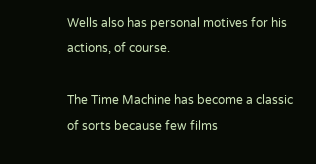Wells also has personal motives for his actions, of course.

The Time Machine has become a classic of sorts because few films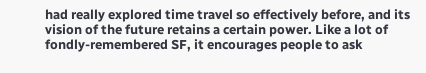had really explored time travel so effectively before, and its vision of the future retains a certain power. Like a lot of fondly-remembered SF, it encourages people to ask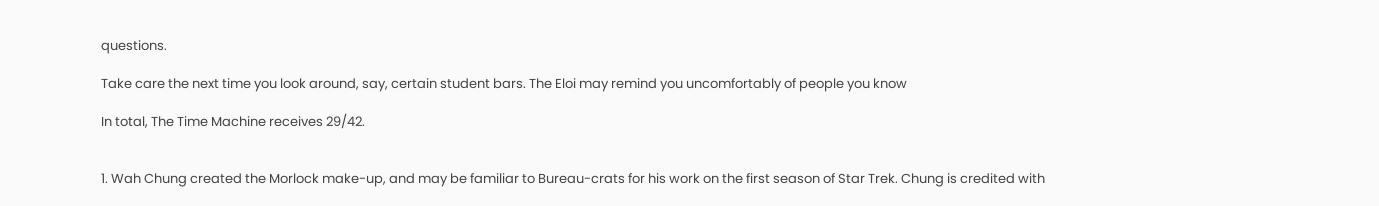questions.

Take care the next time you look around, say, certain student bars. The Eloi may remind you uncomfortably of people you know

In total, The Time Machine receives 29/42.


1. Wah Chung created the Morlock make-up, and may be familiar to Bureau-crats for his work on the first season of Star Trek. Chung is credited with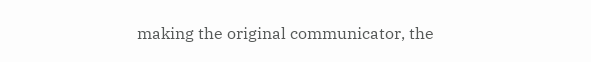making the original communicator, the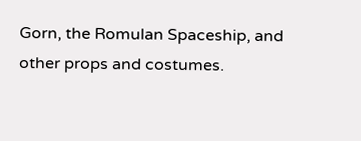Gorn, the Romulan Spaceship, and other props and costumes.